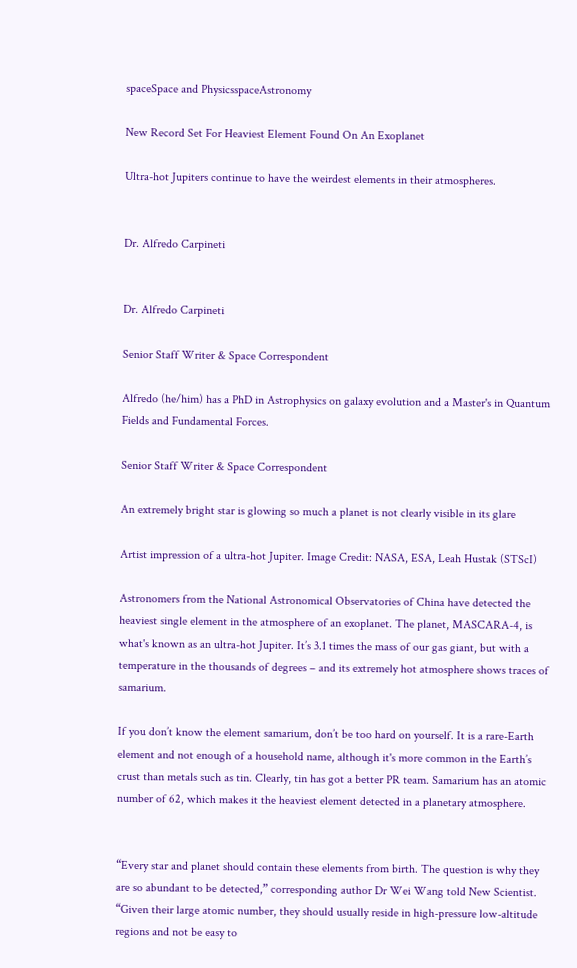spaceSpace and PhysicsspaceAstronomy

New Record Set For Heaviest Element Found On An Exoplanet

Ultra-hot Jupiters continue to have the weirdest elements in their atmospheres.


Dr. Alfredo Carpineti


Dr. Alfredo Carpineti

Senior Staff Writer & Space Correspondent

Alfredo (he/him) has a PhD in Astrophysics on galaxy evolution and a Master's in Quantum Fields and Fundamental Forces.

Senior Staff Writer & Space Correspondent

An extremely bright star is glowing so much a planet is not clearly visible in its glare

Artist impression of a ultra-hot Jupiter. Image Credit: NASA, ESA, Leah Hustak (STScI)

Astronomers from the National Astronomical Observatories of China have detected the heaviest single element in the atmosphere of an exoplanet. The planet, MASCARA-4, is what's known as an ultra-hot Jupiter. It’s 3.1 times the mass of our gas giant, but with a temperature in the thousands of degrees – and its extremely hot atmosphere shows traces of samarium.

If you don’t know the element samarium, don’t be too hard on yourself. It is a rare-Earth element and not enough of a household name, although it's more common in the Earth’s crust than metals such as tin. Clearly, tin has got a better PR team. Samarium has an atomic number of 62, which makes it the heaviest element detected in a planetary atmosphere.


“Every star and planet should contain these elements from birth. The question is why they are so abundant to be detected,” corresponding author Dr Wei Wang told New Scientist. “Given their large atomic number, they should usually reside in high-pressure low-altitude regions and not be easy to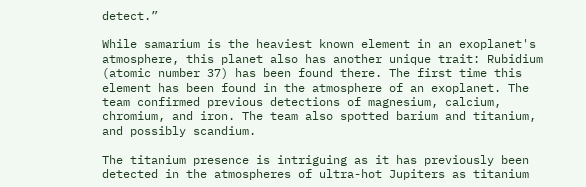detect.”

While samarium is the heaviest known element in an exoplanet's atmosphere, this planet also has another unique trait: Rubidium (atomic number 37) has been found there. The first time this element has been found in the atmosphere of an exoplanet. The team confirmed previous detections of magnesium, calcium, chromium, and iron. The team also spotted barium and titanium, and possibly scandium.

The titanium presence is intriguing as it has previously been detected in the atmospheres of ultra-hot Jupiters as titanium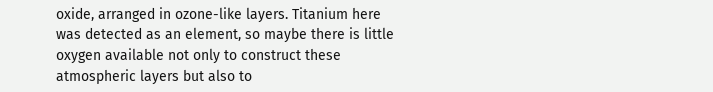oxide, arranged in ozone-like layers. Titanium here was detected as an element, so maybe there is little oxygen available not only to construct these atmospheric layers but also to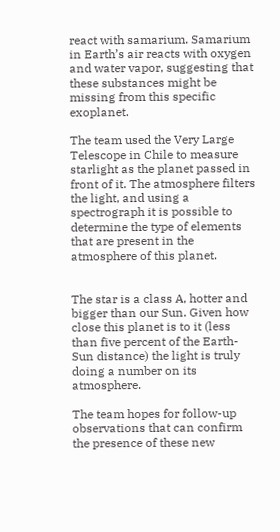react with samarium. Samarium in Earth’s air reacts with oxygen and water vapor, suggesting that these substances might be missing from this specific exoplanet.

The team used the Very Large Telescope in Chile to measure starlight as the planet passed in front of it. The atmosphere filters the light, and using a spectrograph it is possible to determine the type of elements that are present in the atmosphere of this planet.


The star is a class A, hotter and bigger than our Sun. Given how close this planet is to it (less than five percent of the Earth-Sun distance) the light is truly doing a number on its atmosphere.

The team hopes for follow-up observations that can confirm the presence of these new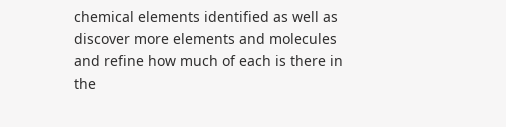chemical elements identified as well as discover more elements and molecules and refine how much of each is there in the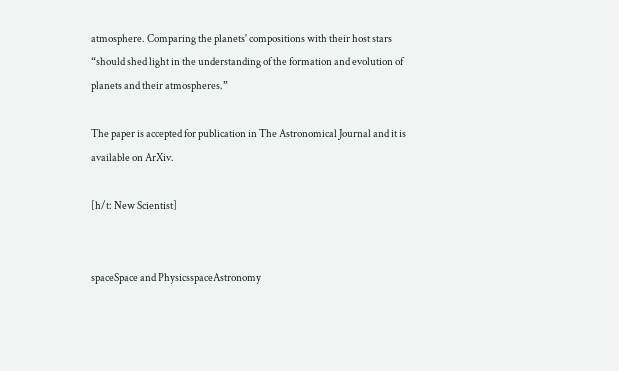atmosphere. Comparing the planets' compositions with their host stars “should shed light in the understanding of the formation and evolution of planets and their atmospheres.”

The paper is accepted for publication in The Astronomical Journal and it is available on ArXiv.

[h/t: New Scientist]


spaceSpace and PhysicsspaceAstronomy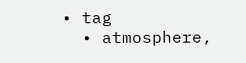• tag
  • atmosphere,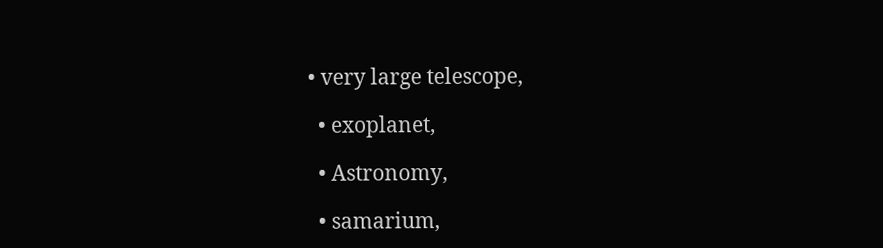• very large telescope,

  • exoplanet,

  • Astronomy,

  • samarium,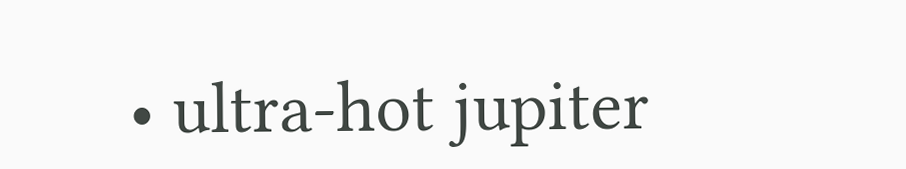• ultra-hot jupiter